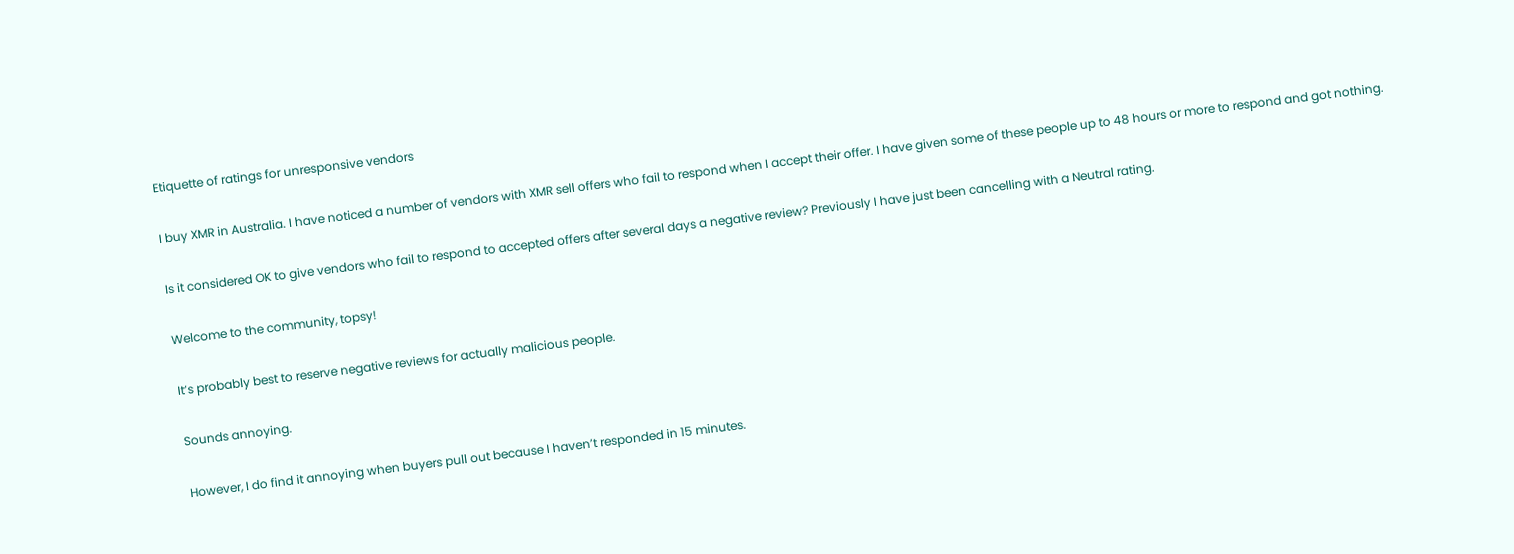Etiquette of ratings for unresponsive vendors

I buy XMR in Australia. I have noticed a number of vendors with XMR sell offers who fail to respond when I accept their offer. I have given some of these people up to 48 hours or more to respond and got nothing.

Is it considered OK to give vendors who fail to respond to accepted offers after several days a negative review? Previously I have just been cancelling with a Neutral rating.

Welcome to the community, topsy!

It’s probably best to reserve negative reviews for actually malicious people.

Sounds annoying.

However, I do find it annoying when buyers pull out because I haven’t responded in 15 minutes.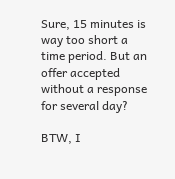Sure, 15 minutes is way too short a time period. But an offer accepted without a response for several day?

BTW, I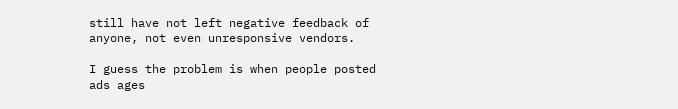still have not left negative feedback of anyone, not even unresponsive vendors.

I guess the problem is when people posted ads ages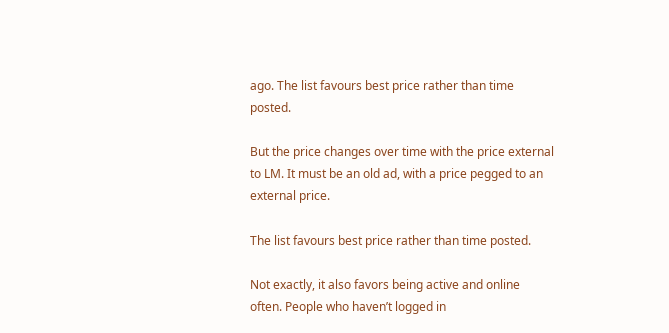ago. The list favours best price rather than time posted.

But the price changes over time with the price external to LM. It must be an old ad, with a price pegged to an external price.

The list favours best price rather than time posted.

Not exactly, it also favors being active and online often. People who haven’t logged in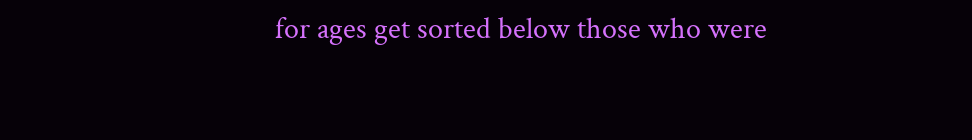for ages get sorted below those who were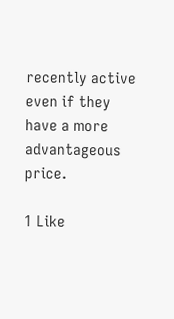recently active even if they have a more advantageous price.

1 Like